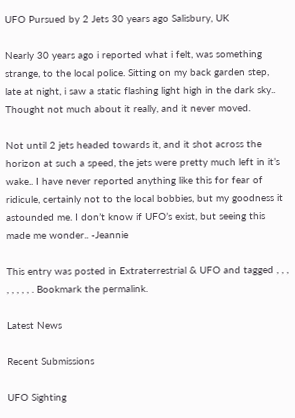UFO Pursued by 2 Jets 30 years ago Salisbury, UK

Nearly 30 years ago i reported what i felt, was something strange, to the local police. Sitting on my back garden step, late at night, i saw a static flashing light high in the dark sky.. Thought not much about it really, and it never moved.

Not until 2 jets headed towards it, and it shot across the horizon at such a speed, the jets were pretty much left in it’s wake.. I have never reported anything like this for fear of ridicule, certainly not to the local bobbies, but my goodness it astounded me. I don’t know if UFO’s exist, but seeing this made me wonder.. -Jeannie

This entry was posted in Extraterrestrial & UFO and tagged , , , , , , , , . Bookmark the permalink.

Latest News

Recent Submissions

UFO Sighting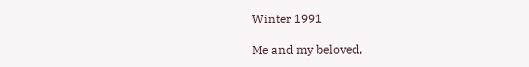Winter 1991

Me and my beloved,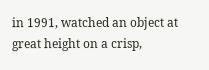in 1991, watched an object at great height on a crisp,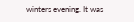winters evening. It was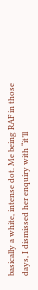basically a white, intense dot. Me being RAF in those days, I dismissed her enquiry with “it’ll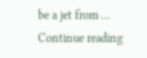be a jet from … Continue reading